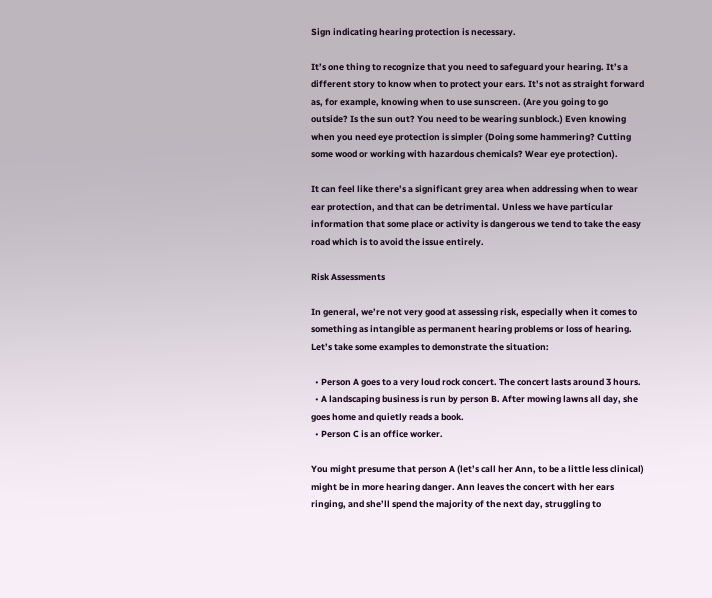Sign indicating hearing protection is necessary.

It’s one thing to recognize that you need to safeguard your hearing. It’s a different story to know when to protect your ears. It’s not as straight forward as, for example, knowing when to use sunscreen. (Are you going to go outside? Is the sun out? You need to be wearing sunblock.) Even knowing when you need eye protection is simpler (Doing some hammering? Cutting some wood or working with hazardous chemicals? Wear eye protection).

It can feel like there’s a significant grey area when addressing when to wear ear protection, and that can be detrimental. Unless we have particular information that some place or activity is dangerous we tend to take the easy road which is to avoid the issue entirely.

Risk Assessments

In general, we’re not very good at assessing risk, especially when it comes to something as intangible as permanent hearing problems or loss of hearing. Let’s take some examples to demonstrate the situation:

  • Person A goes to a very loud rock concert. The concert lasts around 3 hours.
  • A landscaping business is run by person B. After mowing lawns all day, she goes home and quietly reads a book.
  • Person C is an office worker.

You might presume that person A (let’s call her Ann, to be a little less clinical) might be in more hearing danger. Ann leaves the concert with her ears ringing, and she’ll spend the majority of the next day, struggling to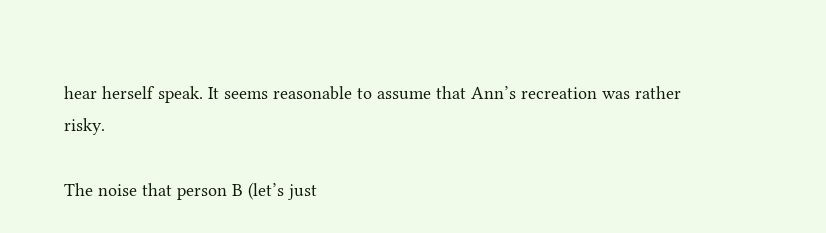hear herself speak. It seems reasonable to assume that Ann’s recreation was rather risky.

The noise that person B (let’s just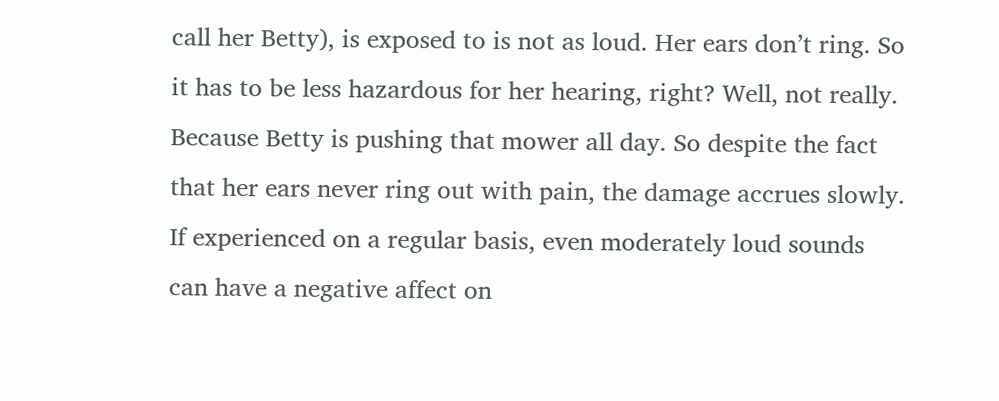call her Betty), is exposed to is not as loud. Her ears don’t ring. So it has to be less hazardous for her hearing, right? Well, not really. Because Betty is pushing that mower all day. So despite the fact that her ears never ring out with pain, the damage accrues slowly. If experienced on a regular basis, even moderately loud sounds can have a negative affect on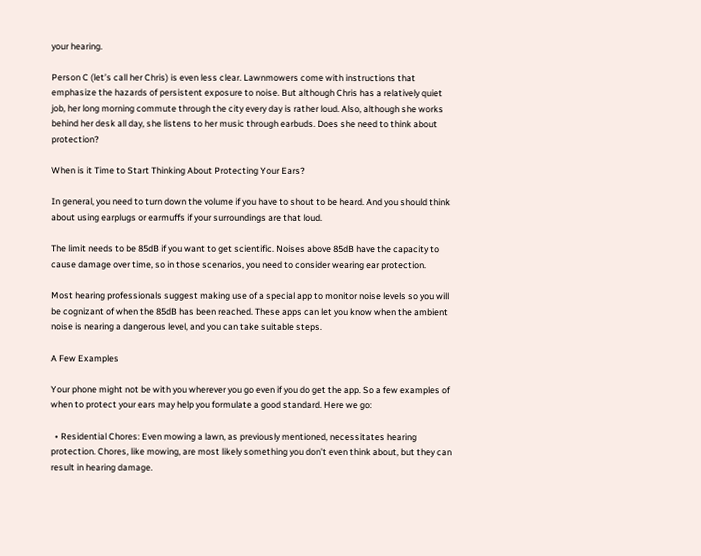your hearing.

Person C (let’s call her Chris) is even less clear. Lawnmowers come with instructions that emphasize the hazards of persistent exposure to noise. But although Chris has a relatively quiet job, her long morning commute through the city every day is rather loud. Also, although she works behind her desk all day, she listens to her music through earbuds. Does she need to think about protection?

When is it Time to Start Thinking About Protecting Your Ears?

In general, you need to turn down the volume if you have to shout to be heard. And you should think about using earplugs or earmuffs if your surroundings are that loud.

The limit needs to be 85dB if you want to get scientific. Noises above 85dB have the capacity to cause damage over time, so in those scenarios, you need to consider wearing ear protection.

Most hearing professionals suggest making use of a special app to monitor noise levels so you will be cognizant of when the 85dB has been reached. These apps can let you know when the ambient noise is nearing a dangerous level, and you can take suitable steps.

A Few Examples

Your phone might not be with you wherever you go even if you do get the app. So a few examples of when to protect your ears may help you formulate a good standard. Here we go:

  • Residential Chores: Even mowing a lawn, as previously mentioned, necessitates hearing protection. Chores, like mowing, are most likely something you don’t even think about, but they can result in hearing damage.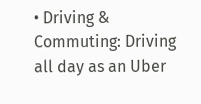• Driving & Commuting: Driving all day as an Uber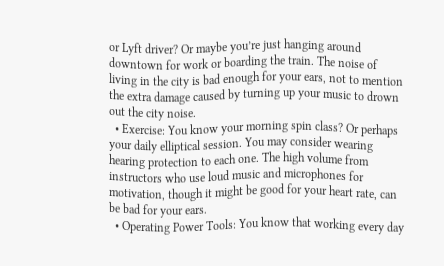or Lyft driver? Or maybe you’re just hanging around downtown for work or boarding the train. The noise of living in the city is bad enough for your ears, not to mention the extra damage caused by turning up your music to drown out the city noise.
  • Exercise: You know your morning spin class? Or perhaps your daily elliptical session. You may consider wearing hearing protection to each one. The high volume from instructors who use loud music and microphones for motivation, though it might be good for your heart rate, can be bad for your ears.
  • Operating Power Tools: You know that working every day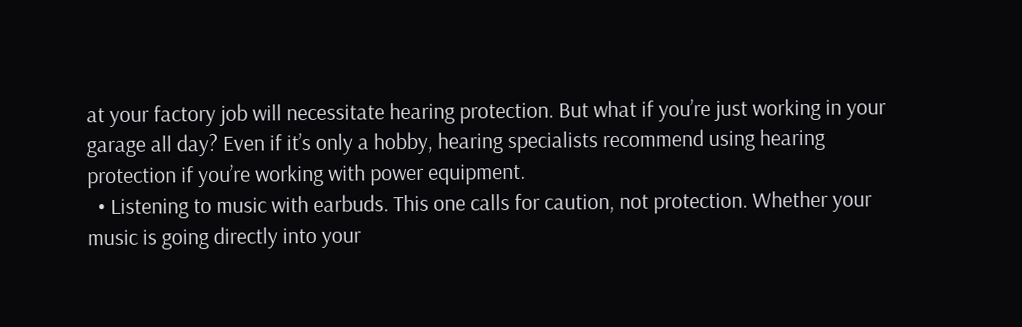at your factory job will necessitate hearing protection. But what if you’re just working in your garage all day? Even if it’s only a hobby, hearing specialists recommend using hearing protection if you’re working with power equipment.
  • Listening to music with earbuds. This one calls for caution, not protection. Whether your music is going directly into your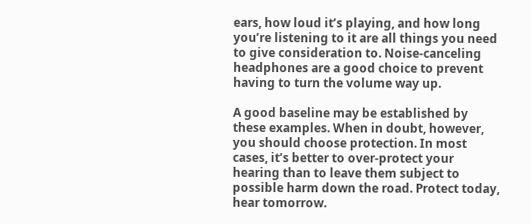ears, how loud it’s playing, and how long you’re listening to it are all things you need to give consideration to. Noise-canceling headphones are a good choice to prevent having to turn the volume way up.

A good baseline may be established by these examples. When in doubt, however, you should choose protection. In most cases, it’s better to over-protect your hearing than to leave them subject to possible harm down the road. Protect today, hear tomorrow.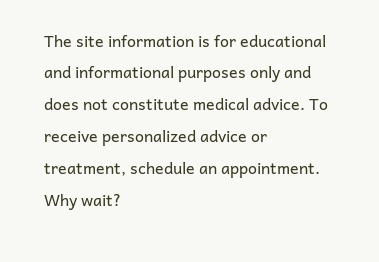The site information is for educational and informational purposes only and does not constitute medical advice. To receive personalized advice or treatment, schedule an appointment.
Why wait?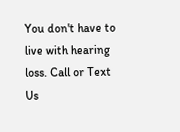You don't have to live with hearing loss. Call or Text Us